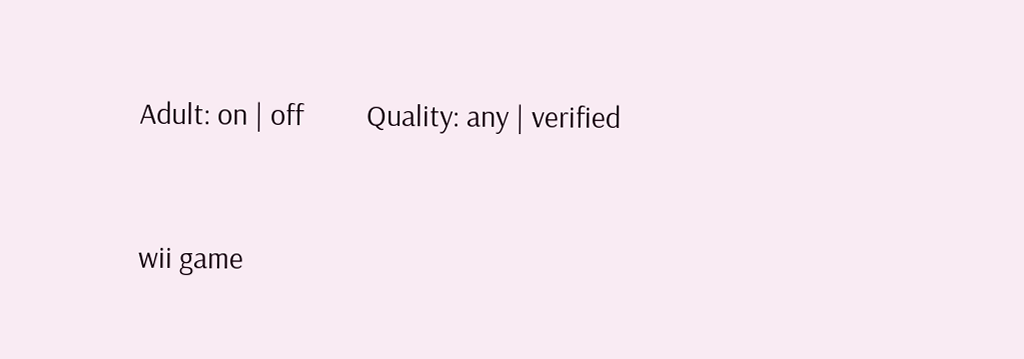Adult: on | off         Quality: any | verified


wii game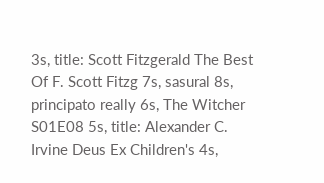3s, title: Scott Fitzgerald The Best Of F. Scott Fitzg 7s, sasural 8s, principato really 6s, The Witcher S01E08 5s, title: Alexander C. Irvine Deus Ex Children's 4s,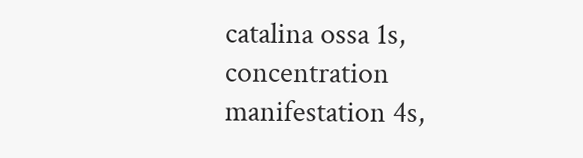catalina ossa 1s, concentration manifestation 4s,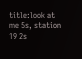title:look at me 5s, station 19 2s